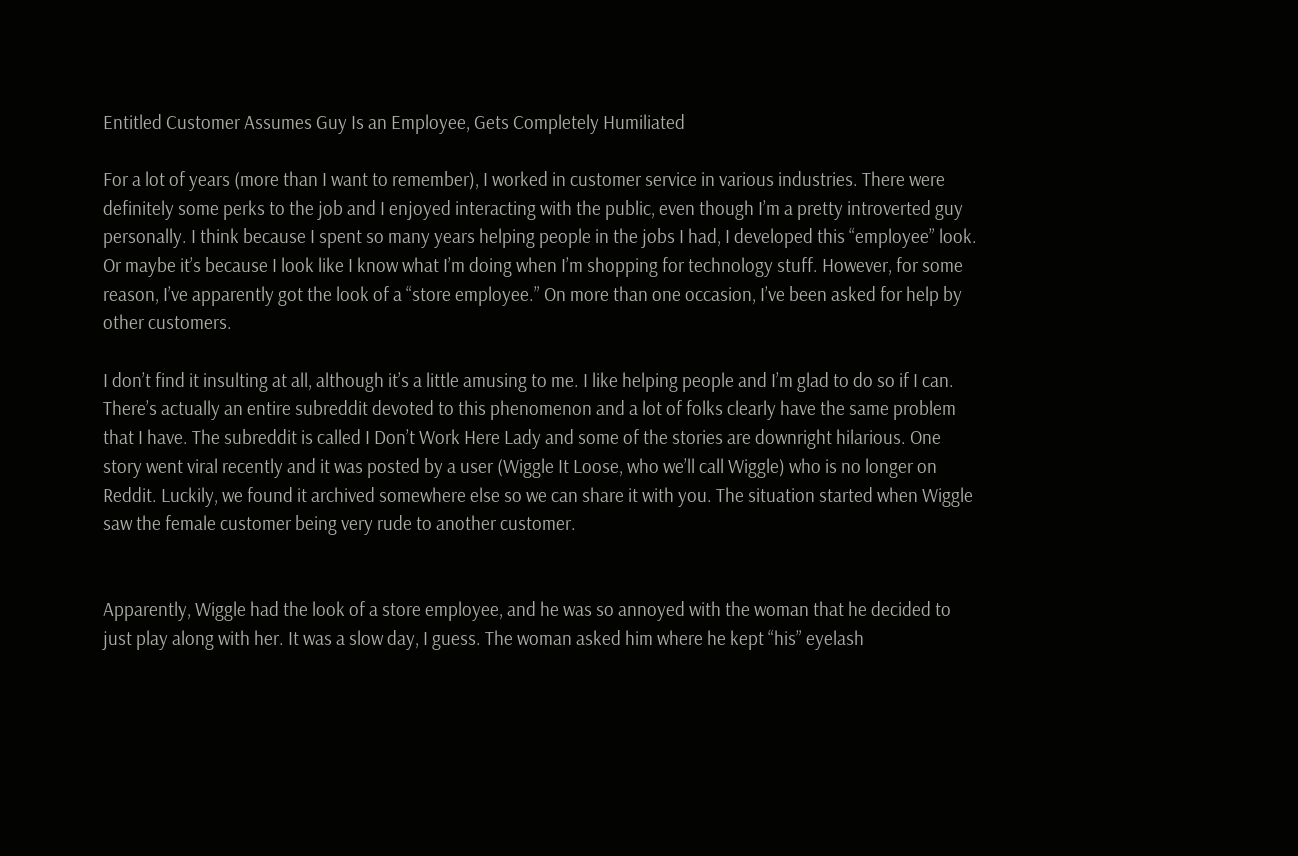Entitled Customer Assumes Guy Is an Employee, Gets Completely Humiliated

For a lot of years (more than I want to remember), I worked in customer service in various industries. There were definitely some perks to the job and I enjoyed interacting with the public, even though I’m a pretty introverted guy personally. I think because I spent so many years helping people in the jobs I had, I developed this “employee” look. Or maybe it’s because I look like I know what I’m doing when I’m shopping for technology stuff. However, for some reason, I’ve apparently got the look of a “store employee.” On more than one occasion, I’ve been asked for help by other customers.

I don’t find it insulting at all, although it’s a little amusing to me. I like helping people and I’m glad to do so if I can. There’s actually an entire subreddit devoted to this phenomenon and a lot of folks clearly have the same problem that I have. The subreddit is called I Don’t Work Here Lady and some of the stories are downright hilarious. One story went viral recently and it was posted by a user (Wiggle It Loose, who we’ll call Wiggle) who is no longer on Reddit. Luckily, we found it archived somewhere else so we can share it with you. The situation started when Wiggle saw the female customer being very rude to another customer.


Apparently, Wiggle had the look of a store employee, and he was so annoyed with the woman that he decided to just play along with her. It was a slow day, I guess. The woman asked him where he kept “his” eyelash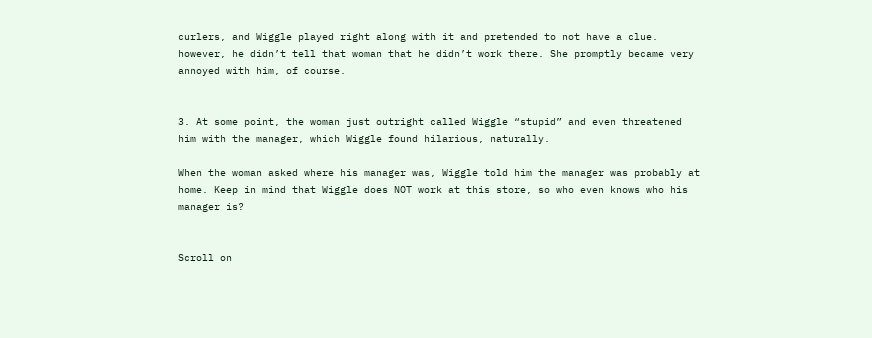curlers, and Wiggle played right along with it and pretended to not have a clue. however, he didn’t tell that woman that he didn’t work there. She promptly became very annoyed with him, of course.


3. At some point, the woman just outright called Wiggle “stupid” and even threatened him with the manager, which Wiggle found hilarious, naturally.

When the woman asked where his manager was, Wiggle told him the manager was probably at home. Keep in mind that Wiggle does NOT work at this store, so who even knows who his manager is?


Scroll on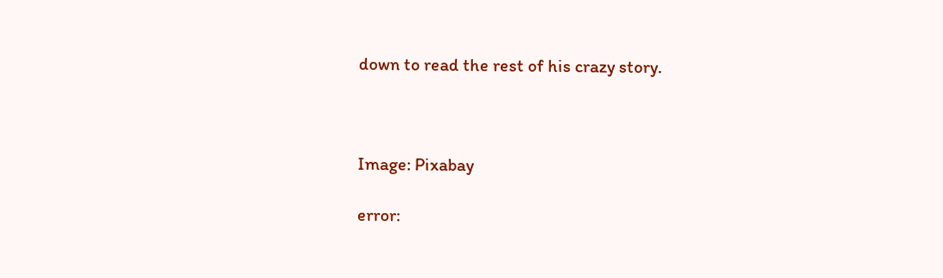down to read the rest of his crazy story.



Image: Pixabay

error: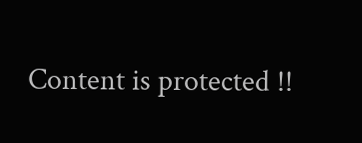Content is protected !!